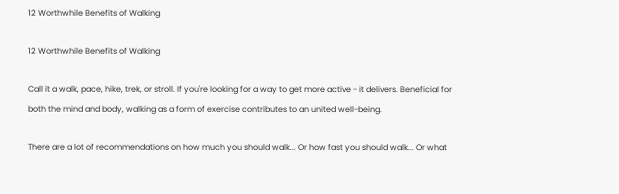12 Worthwhile Benefits of Walking

12 Worthwhile Benefits of Walking

Call it a walk, pace, hike, trek, or stroll. If you're looking for a way to get more active - it delivers. Beneficial for both the mind and body, walking as a form of exercise contributes to an united well-being.

There are a lot of recommendations on how much you should walk... Or how fast you should walk... Or what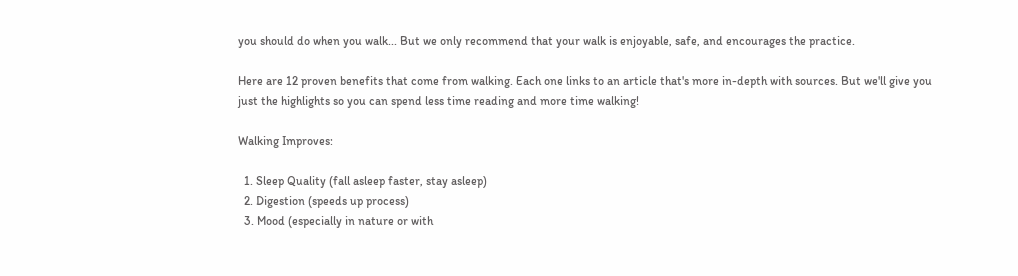you should do when you walk... But we only recommend that your walk is enjoyable, safe, and encourages the practice.

Here are 12 proven benefits that come from walking. Each one links to an article that's more in-depth with sources. But we'll give you just the highlights so you can spend less time reading and more time walking!

Walking Improves:

  1. Sleep Quality (fall asleep faster, stay asleep)
  2. Digestion (speeds up process)
  3. Mood (especially in nature or with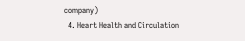company)
  4. Heart Health and Circulation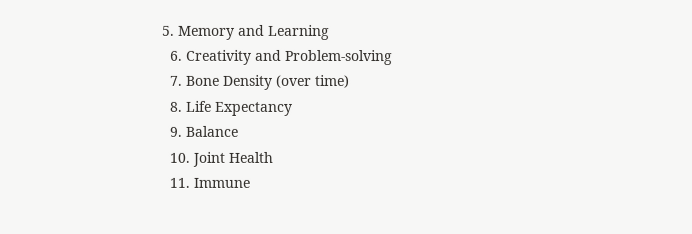5. Memory and Learning
  6. Creativity and Problem-solving
  7. Bone Density (over time)
  8. Life Expectancy
  9. Balance
  10. Joint Health
  11. Immune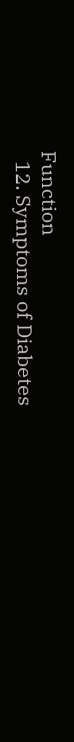Function
  12. Symptoms of Diabetes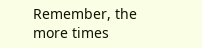Remember, the more times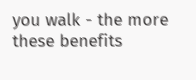you walk - the more these benefits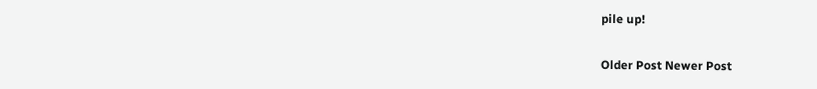pile up!

Older Post Newer Post